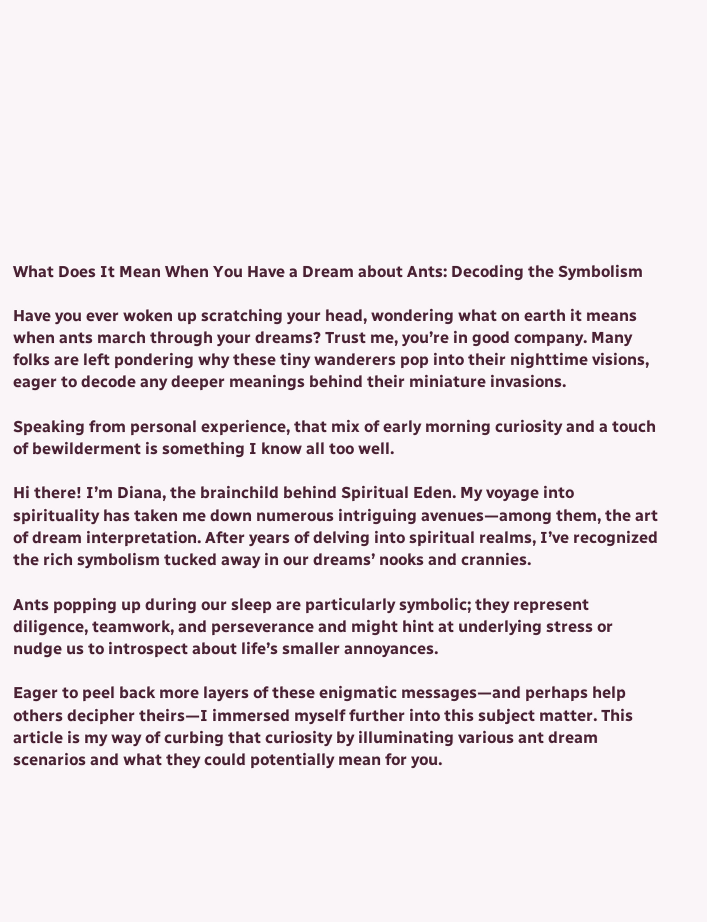What Does It Mean When You Have a Dream about Ants: Decoding the Symbolism

Have you ever woken up scratching your head, wondering what on earth it means when ants march through your dreams? Trust me, you’re in good company. Many folks are left pondering why these tiny wanderers pop into their nighttime visions, eager to decode any deeper meanings behind their miniature invasions.

Speaking from personal experience, that mix of early morning curiosity and a touch of bewilderment is something I know all too well.

Hi there! I’m Diana, the brainchild behind Spiritual Eden. My voyage into spirituality has taken me down numerous intriguing avenues—among them, the art of dream interpretation. After years of delving into spiritual realms, I’ve recognized the rich symbolism tucked away in our dreams’ nooks and crannies.

Ants popping up during our sleep are particularly symbolic; they represent diligence, teamwork, and perseverance and might hint at underlying stress or nudge us to introspect about life’s smaller annoyances.

Eager to peel back more layers of these enigmatic messages—and perhaps help others decipher theirs—I immersed myself further into this subject matter. This article is my way of curbing that curiosity by illuminating various ant dream scenarios and what they could potentially mean for you.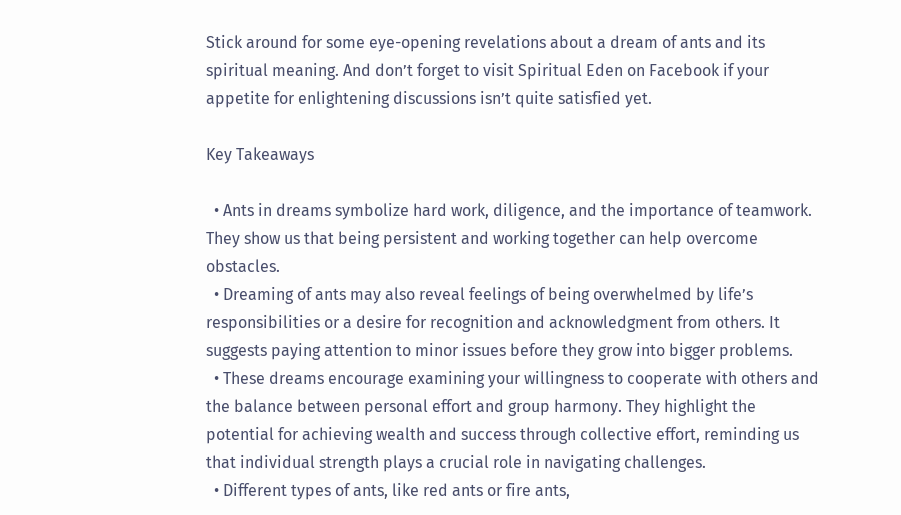Stick around for some eye-opening revelations about a dream of ants and its spiritual meaning. And don’t forget to visit Spiritual Eden on Facebook if your appetite for enlightening discussions isn’t quite satisfied yet.

Key Takeaways

  • Ants in dreams symbolize hard work, diligence, and the importance of teamwork. They show us that being persistent and working together can help overcome obstacles.
  • Dreaming of ants may also reveal feelings of being overwhelmed by life’s responsibilities or a desire for recognition and acknowledgment from others. It suggests paying attention to minor issues before they grow into bigger problems.
  • These dreams encourage examining your willingness to cooperate with others and the balance between personal effort and group harmony. They highlight the potential for achieving wealth and success through collective effort, reminding us that individual strength plays a crucial role in navigating challenges.
  • Different types of ants, like red ants or fire ants,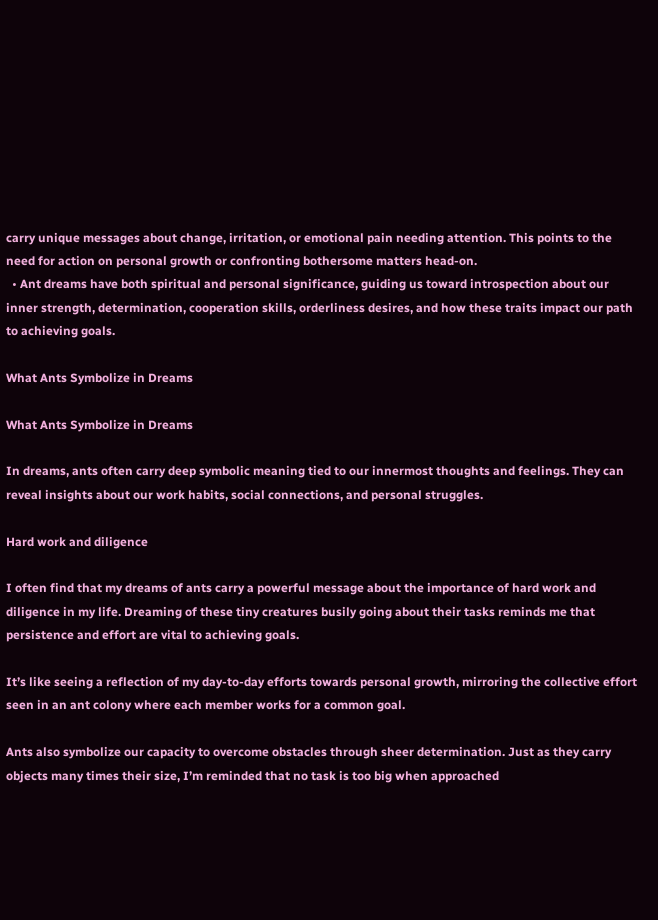carry unique messages about change, irritation, or emotional pain needing attention. This points to the need for action on personal growth or confronting bothersome matters head-on.
  • Ant dreams have both spiritual and personal significance, guiding us toward introspection about our inner strength, determination, cooperation skills, orderliness desires, and how these traits impact our path to achieving goals.

What Ants Symbolize in Dreams

What Ants Symbolize in Dreams

In dreams, ants often carry deep symbolic meaning tied to our innermost thoughts and feelings. They can reveal insights about our work habits, social connections, and personal struggles.

Hard work and diligence

I often find that my dreams of ants carry a powerful message about the importance of hard work and diligence in my life. Dreaming of these tiny creatures busily going about their tasks reminds me that persistence and effort are vital to achieving goals.

It’s like seeing a reflection of my day-to-day efforts towards personal growth, mirroring the collective effort seen in an ant colony where each member works for a common goal.

Ants also symbolize our capacity to overcome obstacles through sheer determination. Just as they carry objects many times their size, I’m reminded that no task is too big when approached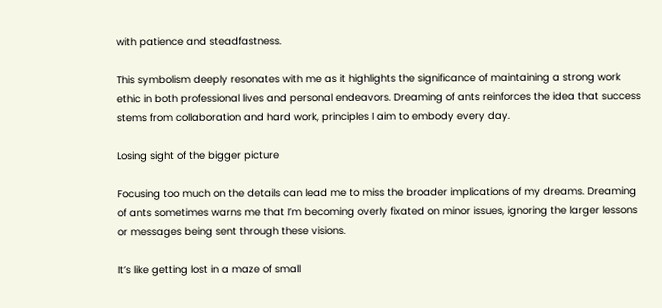with patience and steadfastness.

This symbolism deeply resonates with me as it highlights the significance of maintaining a strong work ethic in both professional lives and personal endeavors. Dreaming of ants reinforces the idea that success stems from collaboration and hard work, principles I aim to embody every day.

Losing sight of the bigger picture

Focusing too much on the details can lead me to miss the broader implications of my dreams. Dreaming of ants sometimes warns me that I’m becoming overly fixated on minor issues, ignoring the larger lessons or messages being sent through these visions.

It’s like getting lost in a maze of small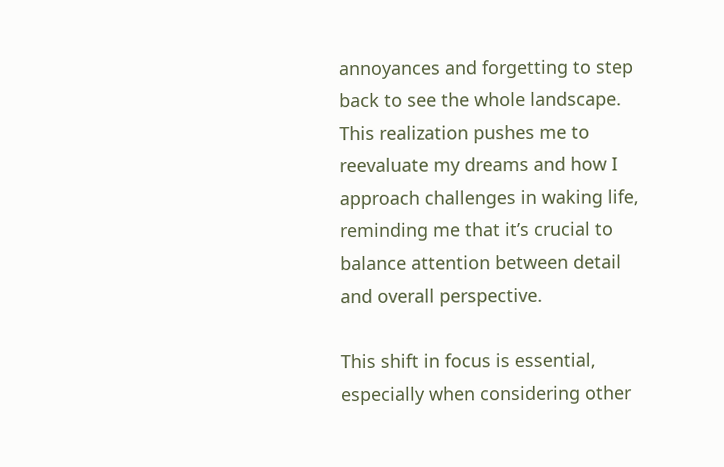annoyances and forgetting to step back to see the whole landscape. This realization pushes me to reevaluate my dreams and how I approach challenges in waking life, reminding me that it’s crucial to balance attention between detail and overall perspective.

This shift in focus is essential, especially when considering other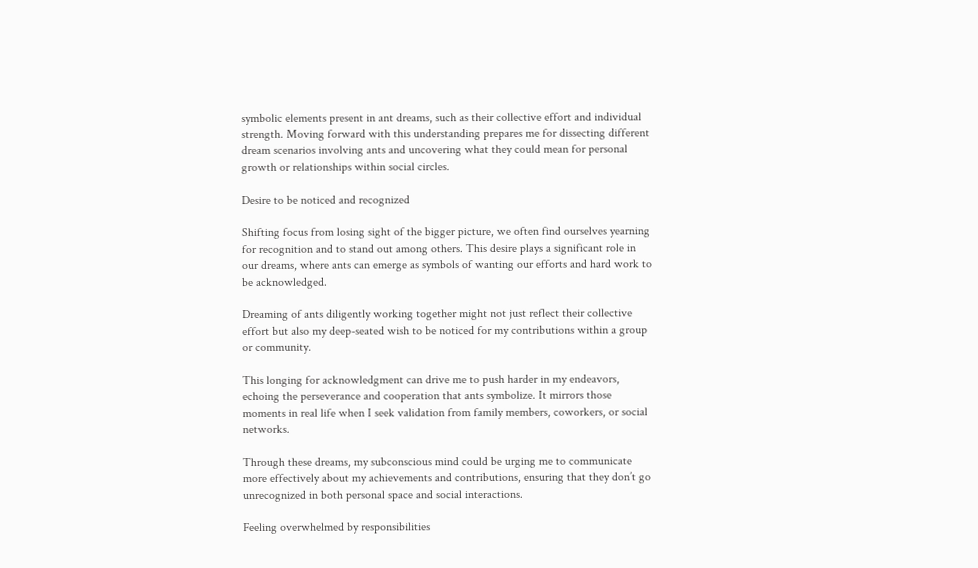symbolic elements present in ant dreams, such as their collective effort and individual strength. Moving forward with this understanding prepares me for dissecting different dream scenarios involving ants and uncovering what they could mean for personal growth or relationships within social circles.

Desire to be noticed and recognized

Shifting focus from losing sight of the bigger picture, we often find ourselves yearning for recognition and to stand out among others. This desire plays a significant role in our dreams, where ants can emerge as symbols of wanting our efforts and hard work to be acknowledged.

Dreaming of ants diligently working together might not just reflect their collective effort but also my deep-seated wish to be noticed for my contributions within a group or community.

This longing for acknowledgment can drive me to push harder in my endeavors, echoing the perseverance and cooperation that ants symbolize. It mirrors those moments in real life when I seek validation from family members, coworkers, or social networks.

Through these dreams, my subconscious mind could be urging me to communicate more effectively about my achievements and contributions, ensuring that they don’t go unrecognized in both personal space and social interactions.

Feeling overwhelmed by responsibilities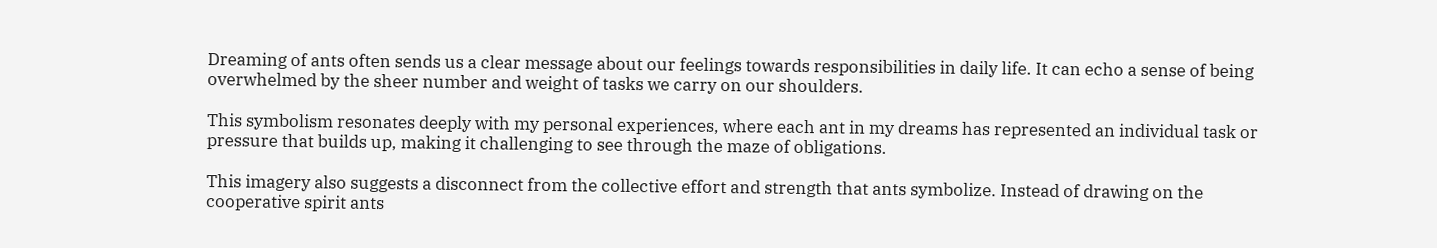Dreaming of ants often sends us a clear message about our feelings towards responsibilities in daily life. It can echo a sense of being overwhelmed by the sheer number and weight of tasks we carry on our shoulders.

This symbolism resonates deeply with my personal experiences, where each ant in my dreams has represented an individual task or pressure that builds up, making it challenging to see through the maze of obligations.

This imagery also suggests a disconnect from the collective effort and strength that ants symbolize. Instead of drawing on the cooperative spirit ants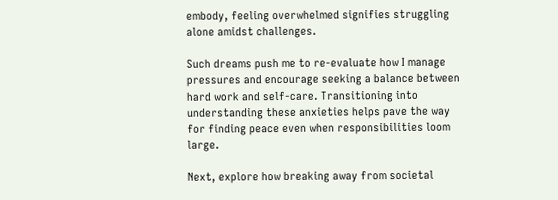embody, feeling overwhelmed signifies struggling alone amidst challenges.

Such dreams push me to re-evaluate how I manage pressures and encourage seeking a balance between hard work and self-care. Transitioning into understanding these anxieties helps pave the way for finding peace even when responsibilities loom large.

Next, explore how breaking away from societal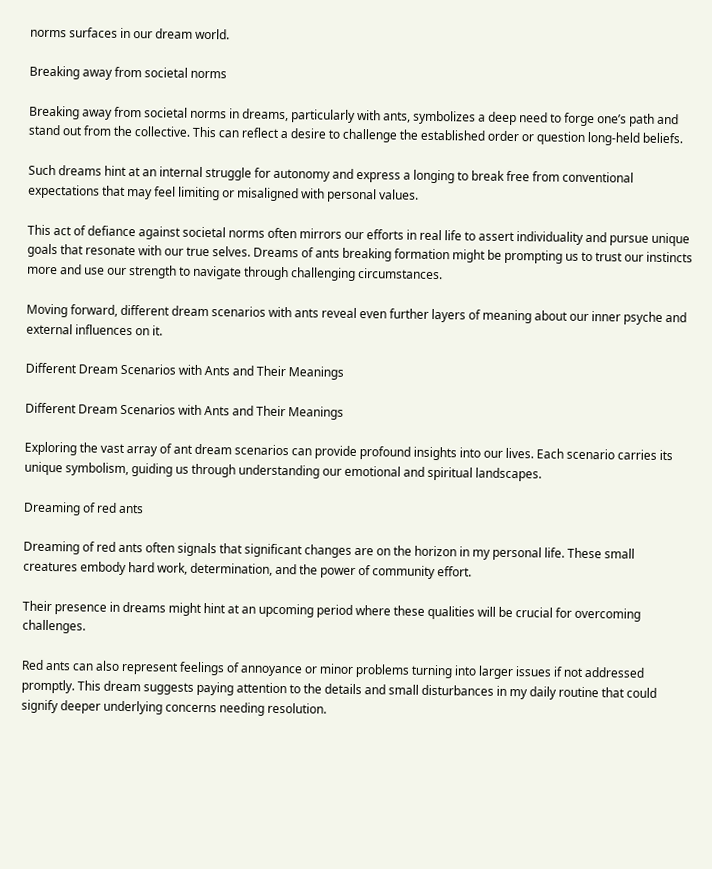norms surfaces in our dream world.

Breaking away from societal norms

Breaking away from societal norms in dreams, particularly with ants, symbolizes a deep need to forge one’s path and stand out from the collective. This can reflect a desire to challenge the established order or question long-held beliefs.

Such dreams hint at an internal struggle for autonomy and express a longing to break free from conventional expectations that may feel limiting or misaligned with personal values.

This act of defiance against societal norms often mirrors our efforts in real life to assert individuality and pursue unique goals that resonate with our true selves. Dreams of ants breaking formation might be prompting us to trust our instincts more and use our strength to navigate through challenging circumstances.

Moving forward, different dream scenarios with ants reveal even further layers of meaning about our inner psyche and external influences on it.

Different Dream Scenarios with Ants and Their Meanings

Different Dream Scenarios with Ants and Their Meanings

Exploring the vast array of ant dream scenarios can provide profound insights into our lives. Each scenario carries its unique symbolism, guiding us through understanding our emotional and spiritual landscapes.

Dreaming of red ants

Dreaming of red ants often signals that significant changes are on the horizon in my personal life. These small creatures embody hard work, determination, and the power of community effort.

Their presence in dreams might hint at an upcoming period where these qualities will be crucial for overcoming challenges.

Red ants can also represent feelings of annoyance or minor problems turning into larger issues if not addressed promptly. This dream suggests paying attention to the details and small disturbances in my daily routine that could signify deeper underlying concerns needing resolution.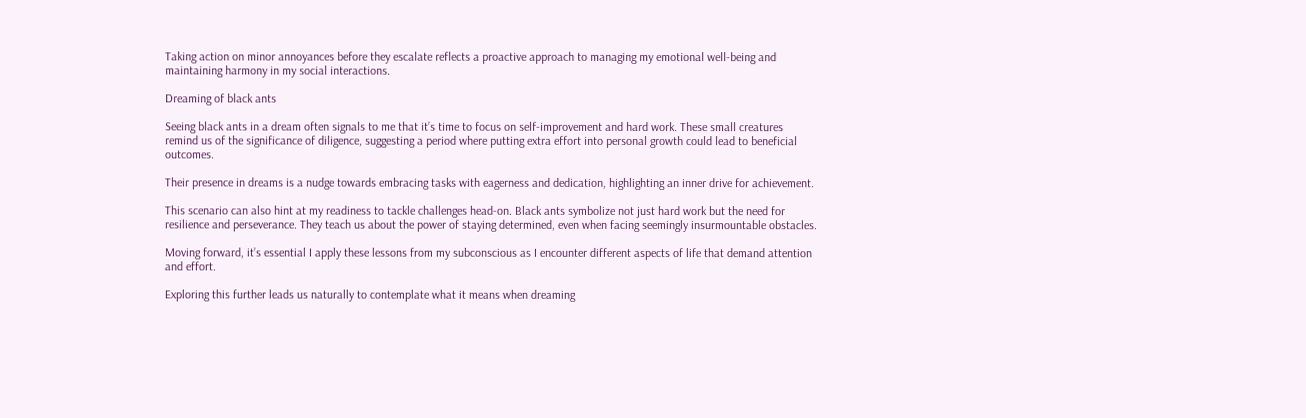Taking action on minor annoyances before they escalate reflects a proactive approach to managing my emotional well-being and maintaining harmony in my social interactions.

Dreaming of black ants

Seeing black ants in a dream often signals to me that it’s time to focus on self-improvement and hard work. These small creatures remind us of the significance of diligence, suggesting a period where putting extra effort into personal growth could lead to beneficial outcomes.

Their presence in dreams is a nudge towards embracing tasks with eagerness and dedication, highlighting an inner drive for achievement.

This scenario can also hint at my readiness to tackle challenges head-on. Black ants symbolize not just hard work but the need for resilience and perseverance. They teach us about the power of staying determined, even when facing seemingly insurmountable obstacles.

Moving forward, it’s essential I apply these lessons from my subconscious as I encounter different aspects of life that demand attention and effort.

Exploring this further leads us naturally to contemplate what it means when dreaming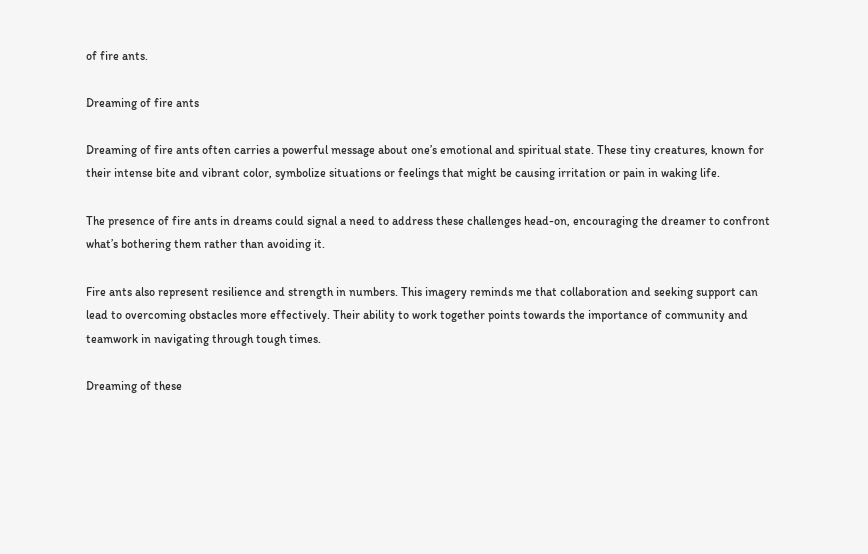of fire ants.

Dreaming of fire ants

Dreaming of fire ants often carries a powerful message about one’s emotional and spiritual state. These tiny creatures, known for their intense bite and vibrant color, symbolize situations or feelings that might be causing irritation or pain in waking life.

The presence of fire ants in dreams could signal a need to address these challenges head-on, encouraging the dreamer to confront what’s bothering them rather than avoiding it.

Fire ants also represent resilience and strength in numbers. This imagery reminds me that collaboration and seeking support can lead to overcoming obstacles more effectively. Their ability to work together points towards the importance of community and teamwork in navigating through tough times.

Dreaming of these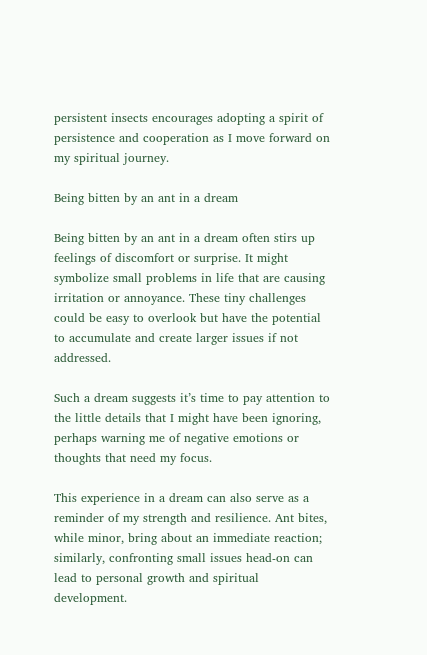persistent insects encourages adopting a spirit of persistence and cooperation as I move forward on my spiritual journey.

Being bitten by an ant in a dream

Being bitten by an ant in a dream often stirs up feelings of discomfort or surprise. It might symbolize small problems in life that are causing irritation or annoyance. These tiny challenges could be easy to overlook but have the potential to accumulate and create larger issues if not addressed.

Such a dream suggests it’s time to pay attention to the little details that I might have been ignoring, perhaps warning me of negative emotions or thoughts that need my focus.

This experience in a dream can also serve as a reminder of my strength and resilience. Ant bites, while minor, bring about an immediate reaction; similarly, confronting small issues head-on can lead to personal growth and spiritual development.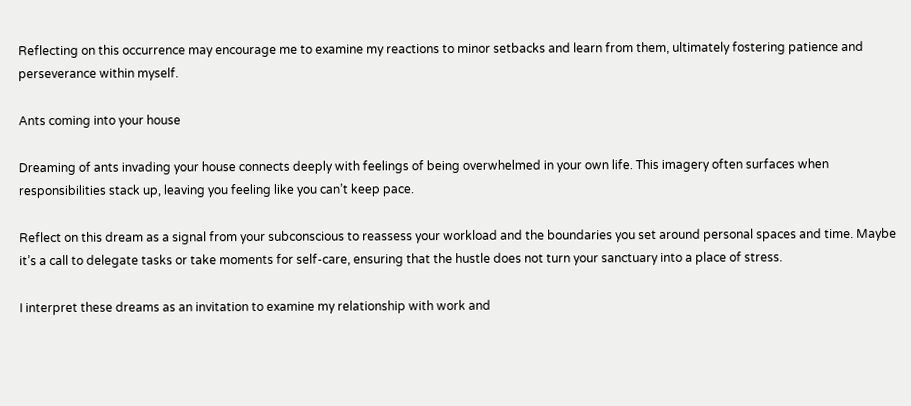Reflecting on this occurrence may encourage me to examine my reactions to minor setbacks and learn from them, ultimately fostering patience and perseverance within myself.

Ants coming into your house

Dreaming of ants invading your house connects deeply with feelings of being overwhelmed in your own life. This imagery often surfaces when responsibilities stack up, leaving you feeling like you can’t keep pace.

Reflect on this dream as a signal from your subconscious to reassess your workload and the boundaries you set around personal spaces and time. Maybe it’s a call to delegate tasks or take moments for self-care, ensuring that the hustle does not turn your sanctuary into a place of stress.

I interpret these dreams as an invitation to examine my relationship with work and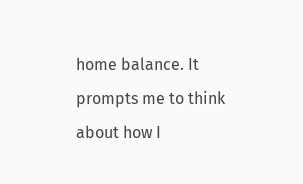home balance. It prompts me to think about how I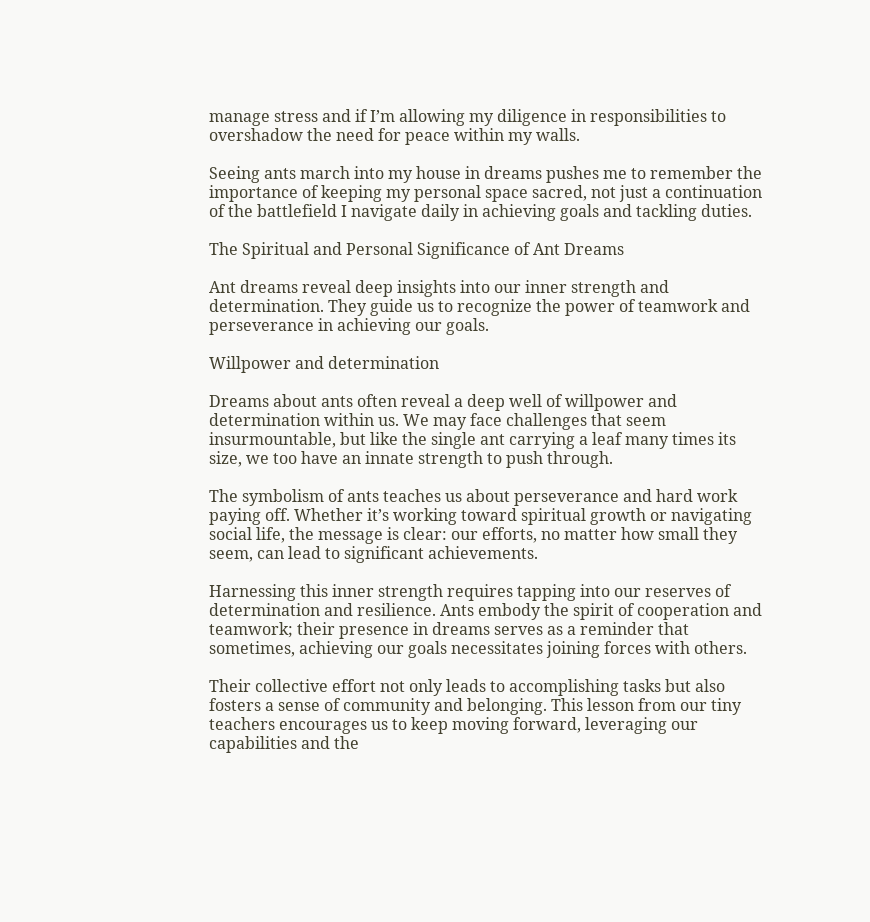manage stress and if I’m allowing my diligence in responsibilities to overshadow the need for peace within my walls.

Seeing ants march into my house in dreams pushes me to remember the importance of keeping my personal space sacred, not just a continuation of the battlefield I navigate daily in achieving goals and tackling duties.

The Spiritual and Personal Significance of Ant Dreams

Ant dreams reveal deep insights into our inner strength and determination. They guide us to recognize the power of teamwork and perseverance in achieving our goals.

Willpower and determination

Dreams about ants often reveal a deep well of willpower and determination within us. We may face challenges that seem insurmountable, but like the single ant carrying a leaf many times its size, we too have an innate strength to push through.

The symbolism of ants teaches us about perseverance and hard work paying off. Whether it’s working toward spiritual growth or navigating social life, the message is clear: our efforts, no matter how small they seem, can lead to significant achievements.

Harnessing this inner strength requires tapping into our reserves of determination and resilience. Ants embody the spirit of cooperation and teamwork; their presence in dreams serves as a reminder that sometimes, achieving our goals necessitates joining forces with others.

Their collective effort not only leads to accomplishing tasks but also fosters a sense of community and belonging. This lesson from our tiny teachers encourages us to keep moving forward, leveraging our capabilities and the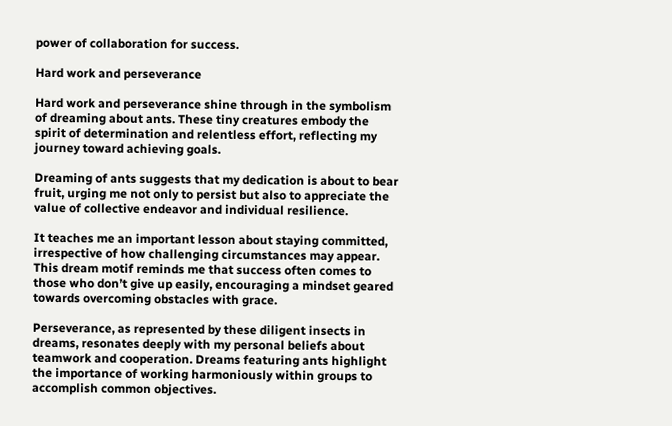power of collaboration for success.

Hard work and perseverance

Hard work and perseverance shine through in the symbolism of dreaming about ants. These tiny creatures embody the spirit of determination and relentless effort, reflecting my journey toward achieving goals.

Dreaming of ants suggests that my dedication is about to bear fruit, urging me not only to persist but also to appreciate the value of collective endeavor and individual resilience.

It teaches me an important lesson about staying committed, irrespective of how challenging circumstances may appear. This dream motif reminds me that success often comes to those who don’t give up easily, encouraging a mindset geared towards overcoming obstacles with grace.

Perseverance, as represented by these diligent insects in dreams, resonates deeply with my personal beliefs about teamwork and cooperation. Dreams featuring ants highlight the importance of working harmoniously within groups to accomplish common objectives.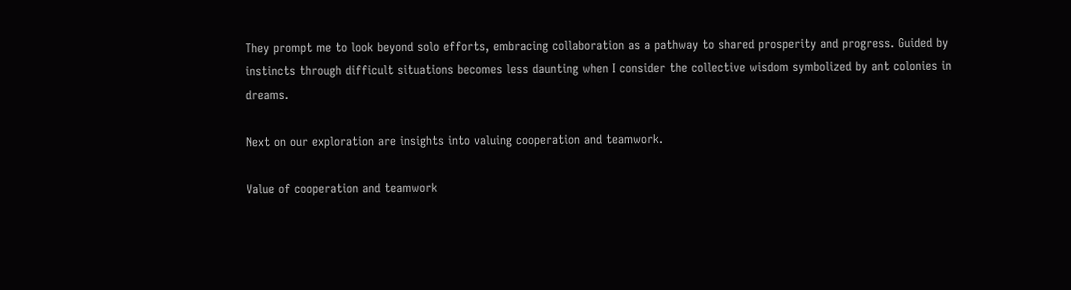They prompt me to look beyond solo efforts, embracing collaboration as a pathway to shared prosperity and progress. Guided by instincts through difficult situations becomes less daunting when I consider the collective wisdom symbolized by ant colonies in dreams.

Next on our exploration are insights into valuing cooperation and teamwork.

Value of cooperation and teamwork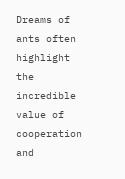Dreams of ants often highlight the incredible value of cooperation and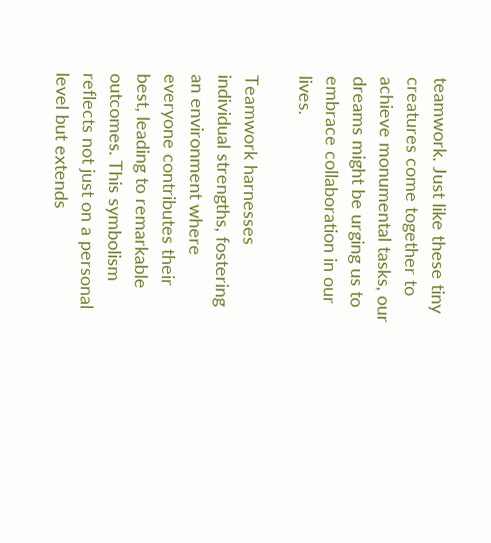teamwork. Just like these tiny creatures come together to achieve monumental tasks, our dreams might be urging us to embrace collaboration in our lives.

Teamwork harnesses individual strengths, fostering an environment where everyone contributes their best, leading to remarkable outcomes. This symbolism reflects not just on a personal level but extends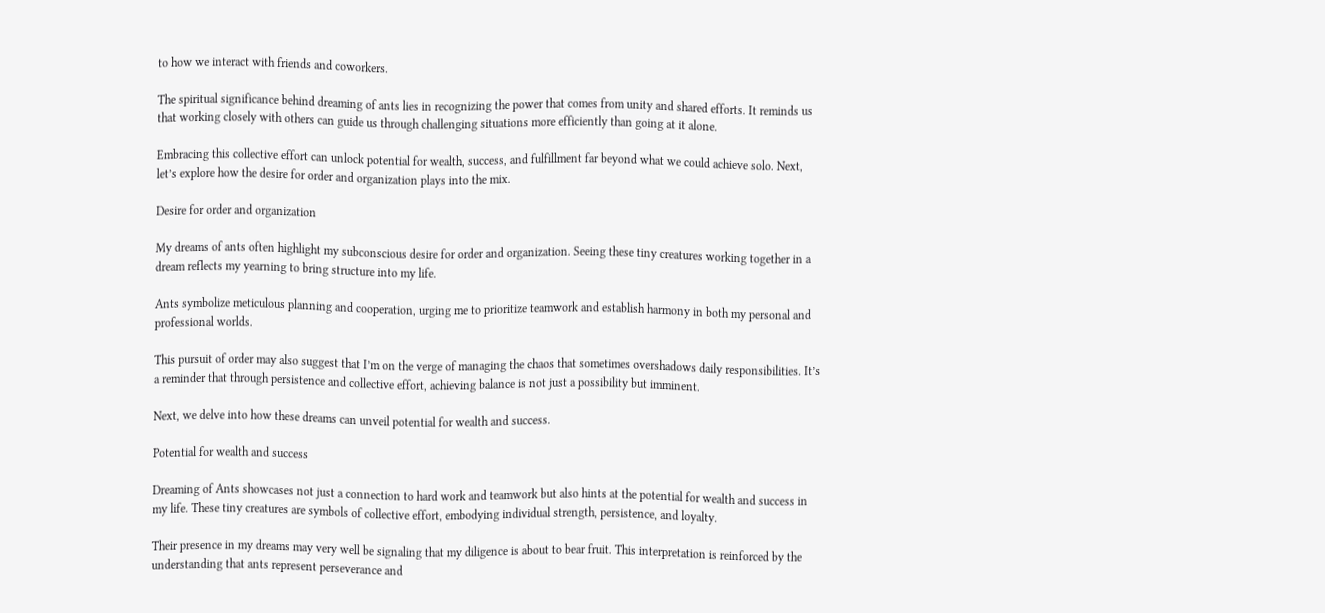to how we interact with friends and coworkers.

The spiritual significance behind dreaming of ants lies in recognizing the power that comes from unity and shared efforts. It reminds us that working closely with others can guide us through challenging situations more efficiently than going at it alone.

Embracing this collective effort can unlock potential for wealth, success, and fulfillment far beyond what we could achieve solo. Next, let’s explore how the desire for order and organization plays into the mix.

Desire for order and organization

My dreams of ants often highlight my subconscious desire for order and organization. Seeing these tiny creatures working together in a dream reflects my yearning to bring structure into my life.

Ants symbolize meticulous planning and cooperation, urging me to prioritize teamwork and establish harmony in both my personal and professional worlds.

This pursuit of order may also suggest that I’m on the verge of managing the chaos that sometimes overshadows daily responsibilities. It’s a reminder that through persistence and collective effort, achieving balance is not just a possibility but imminent.

Next, we delve into how these dreams can unveil potential for wealth and success.

Potential for wealth and success

Dreaming of Ants showcases not just a connection to hard work and teamwork but also hints at the potential for wealth and success in my life. These tiny creatures are symbols of collective effort, embodying individual strength, persistence, and loyalty.

Their presence in my dreams may very well be signaling that my diligence is about to bear fruit. This interpretation is reinforced by the understanding that ants represent perseverance and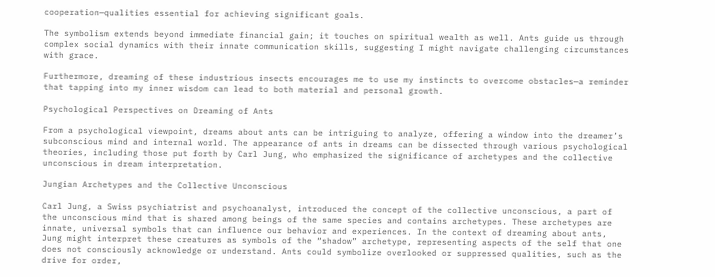cooperation—qualities essential for achieving significant goals.

The symbolism extends beyond immediate financial gain; it touches on spiritual wealth as well. Ants guide us through complex social dynamics with their innate communication skills, suggesting I might navigate challenging circumstances with grace.

Furthermore, dreaming of these industrious insects encourages me to use my instincts to overcome obstacles—a reminder that tapping into my inner wisdom can lead to both material and personal growth.

Psychological Perspectives on Dreaming of Ants

From a psychological viewpoint, dreams about ants can be intriguing to analyze, offering a window into the dreamer’s subconscious mind and internal world. The appearance of ants in dreams can be dissected through various psychological theories, including those put forth by Carl Jung, who emphasized the significance of archetypes and the collective unconscious in dream interpretation.

Jungian Archetypes and the Collective Unconscious

Carl Jung, a Swiss psychiatrist and psychoanalyst, introduced the concept of the collective unconscious, a part of the unconscious mind that is shared among beings of the same species and contains archetypes. These archetypes are innate, universal symbols that can influence our behavior and experiences. In the context of dreaming about ants, Jung might interpret these creatures as symbols of the “shadow” archetype, representing aspects of the self that one does not consciously acknowledge or understand. Ants could symbolize overlooked or suppressed qualities, such as the drive for order,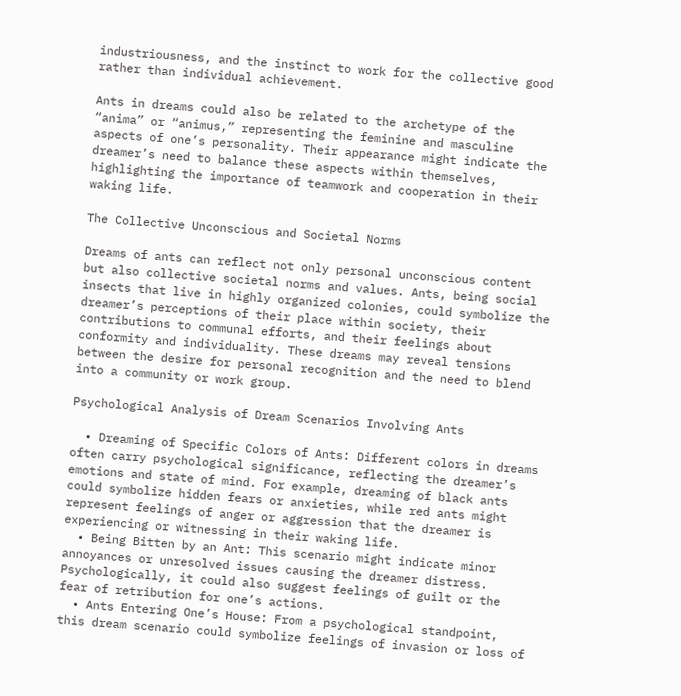industriousness, and the instinct to work for the collective good rather than individual achievement.

Ants in dreams could also be related to the archetype of the “anima” or “animus,” representing the feminine and masculine aspects of one’s personality. Their appearance might indicate the dreamer’s need to balance these aspects within themselves, highlighting the importance of teamwork and cooperation in their waking life.

The Collective Unconscious and Societal Norms

Dreams of ants can reflect not only personal unconscious content but also collective societal norms and values. Ants, being social insects that live in highly organized colonies, could symbolize the dreamer’s perceptions of their place within society, their contributions to communal efforts, and their feelings about conformity and individuality. These dreams may reveal tensions between the desire for personal recognition and the need to blend into a community or work group.

Psychological Analysis of Dream Scenarios Involving Ants

  • Dreaming of Specific Colors of Ants: Different colors in dreams often carry psychological significance, reflecting the dreamer’s emotions and state of mind. For example, dreaming of black ants could symbolize hidden fears or anxieties, while red ants might represent feelings of anger or aggression that the dreamer is experiencing or witnessing in their waking life.
  • Being Bitten by an Ant: This scenario might indicate minor annoyances or unresolved issues causing the dreamer distress. Psychologically, it could also suggest feelings of guilt or the fear of retribution for one’s actions.
  • Ants Entering One’s House: From a psychological standpoint, this dream scenario could symbolize feelings of invasion or loss of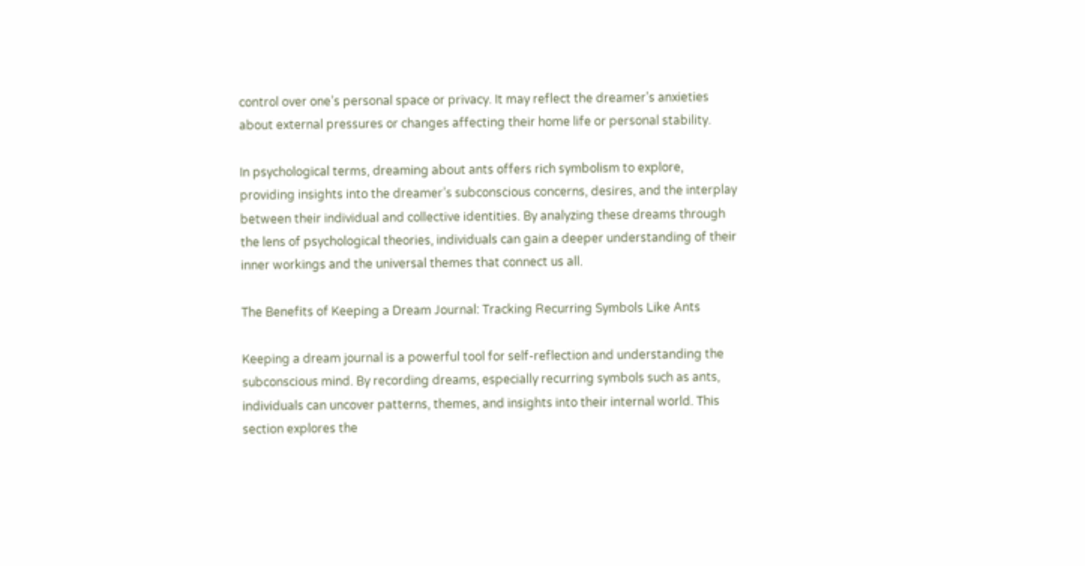control over one’s personal space or privacy. It may reflect the dreamer’s anxieties about external pressures or changes affecting their home life or personal stability.

In psychological terms, dreaming about ants offers rich symbolism to explore, providing insights into the dreamer’s subconscious concerns, desires, and the interplay between their individual and collective identities. By analyzing these dreams through the lens of psychological theories, individuals can gain a deeper understanding of their inner workings and the universal themes that connect us all.

The Benefits of Keeping a Dream Journal: Tracking Recurring Symbols Like Ants

Keeping a dream journal is a powerful tool for self-reflection and understanding the subconscious mind. By recording dreams, especially recurring symbols such as ants, individuals can uncover patterns, themes, and insights into their internal world. This section explores the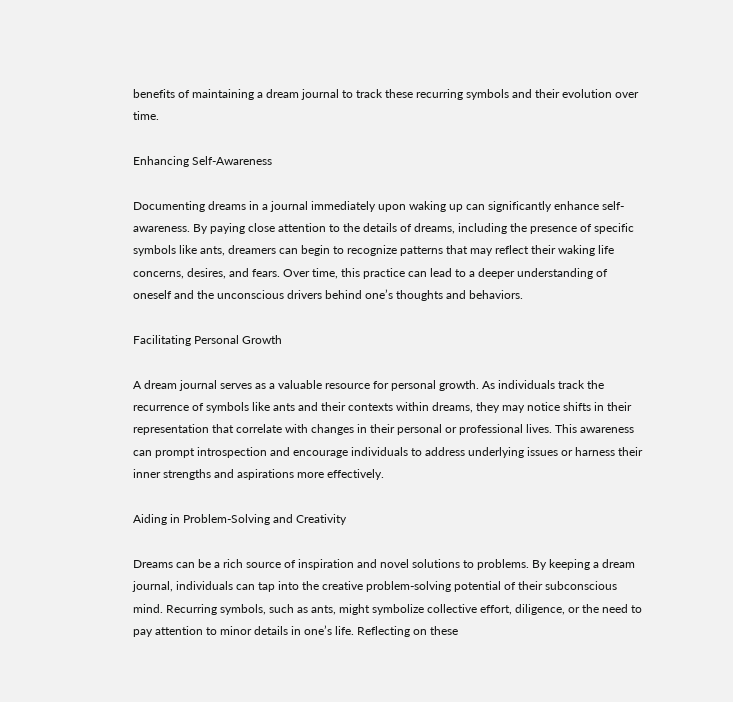benefits of maintaining a dream journal to track these recurring symbols and their evolution over time.

Enhancing Self-Awareness

Documenting dreams in a journal immediately upon waking up can significantly enhance self-awareness. By paying close attention to the details of dreams, including the presence of specific symbols like ants, dreamers can begin to recognize patterns that may reflect their waking life concerns, desires, and fears. Over time, this practice can lead to a deeper understanding of oneself and the unconscious drivers behind one’s thoughts and behaviors.

Facilitating Personal Growth

A dream journal serves as a valuable resource for personal growth. As individuals track the recurrence of symbols like ants and their contexts within dreams, they may notice shifts in their representation that correlate with changes in their personal or professional lives. This awareness can prompt introspection and encourage individuals to address underlying issues or harness their inner strengths and aspirations more effectively.

Aiding in Problem-Solving and Creativity

Dreams can be a rich source of inspiration and novel solutions to problems. By keeping a dream journal, individuals can tap into the creative problem-solving potential of their subconscious mind. Recurring symbols, such as ants, might symbolize collective effort, diligence, or the need to pay attention to minor details in one’s life. Reflecting on these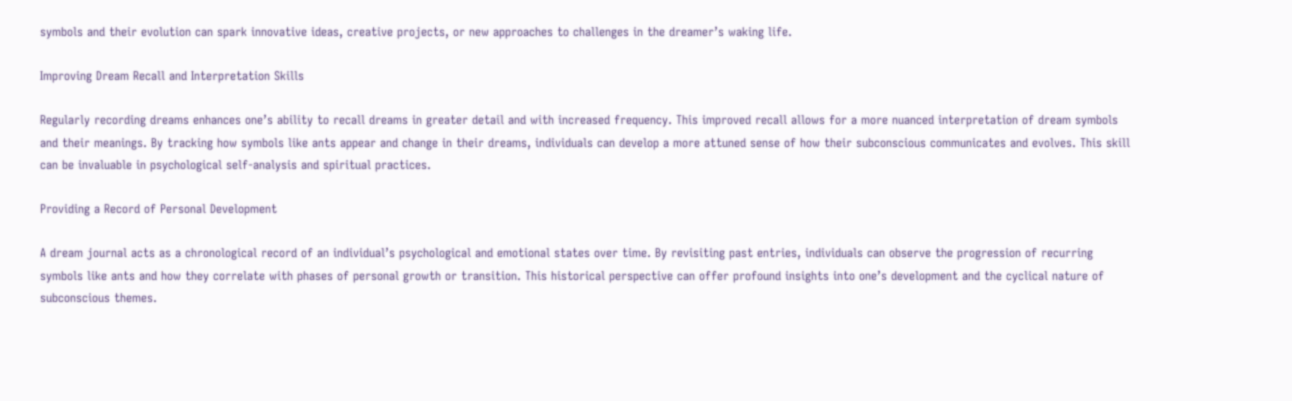symbols and their evolution can spark innovative ideas, creative projects, or new approaches to challenges in the dreamer’s waking life.

Improving Dream Recall and Interpretation Skills

Regularly recording dreams enhances one’s ability to recall dreams in greater detail and with increased frequency. This improved recall allows for a more nuanced interpretation of dream symbols and their meanings. By tracking how symbols like ants appear and change in their dreams, individuals can develop a more attuned sense of how their subconscious communicates and evolves. This skill can be invaluable in psychological self-analysis and spiritual practices.

Providing a Record of Personal Development

A dream journal acts as a chronological record of an individual’s psychological and emotional states over time. By revisiting past entries, individuals can observe the progression of recurring symbols like ants and how they correlate with phases of personal growth or transition. This historical perspective can offer profound insights into one’s development and the cyclical nature of subconscious themes.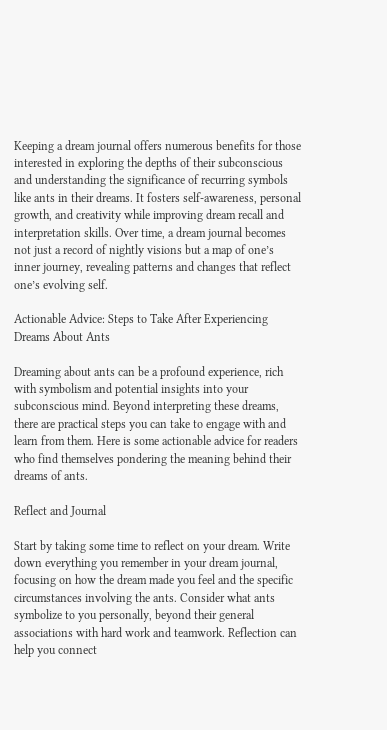Keeping a dream journal offers numerous benefits for those interested in exploring the depths of their subconscious and understanding the significance of recurring symbols like ants in their dreams. It fosters self-awareness, personal growth, and creativity while improving dream recall and interpretation skills. Over time, a dream journal becomes not just a record of nightly visions but a map of one’s inner journey, revealing patterns and changes that reflect one’s evolving self.

Actionable Advice: Steps to Take After Experiencing Dreams About Ants

Dreaming about ants can be a profound experience, rich with symbolism and potential insights into your subconscious mind. Beyond interpreting these dreams, there are practical steps you can take to engage with and learn from them. Here is some actionable advice for readers who find themselves pondering the meaning behind their dreams of ants.

Reflect and Journal

Start by taking some time to reflect on your dream. Write down everything you remember in your dream journal, focusing on how the dream made you feel and the specific circumstances involving the ants. Consider what ants symbolize to you personally, beyond their general associations with hard work and teamwork. Reflection can help you connect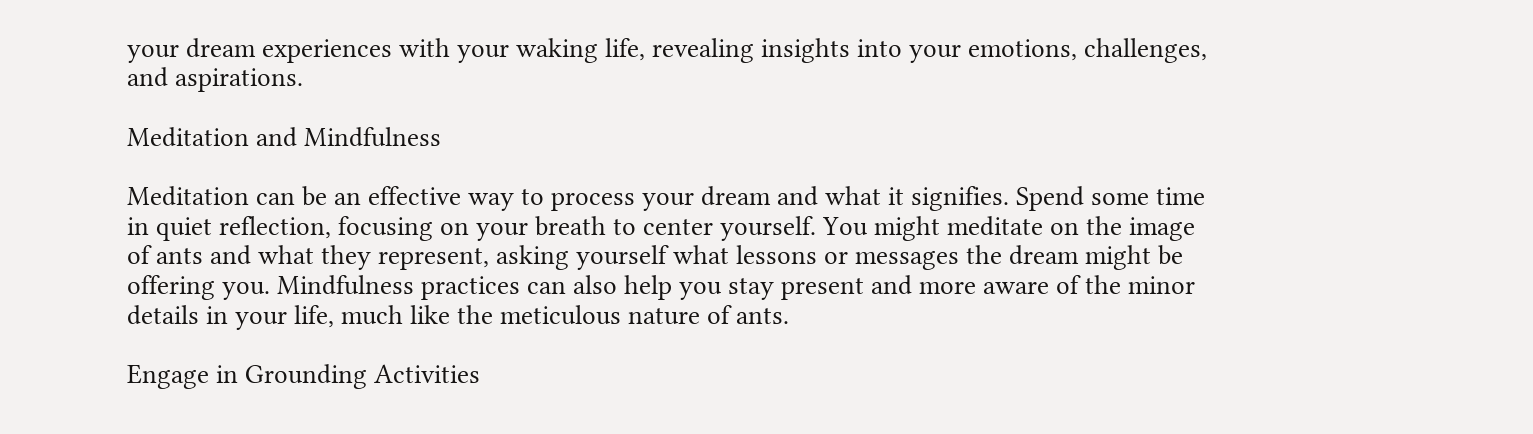your dream experiences with your waking life, revealing insights into your emotions, challenges, and aspirations.

Meditation and Mindfulness

Meditation can be an effective way to process your dream and what it signifies. Spend some time in quiet reflection, focusing on your breath to center yourself. You might meditate on the image of ants and what they represent, asking yourself what lessons or messages the dream might be offering you. Mindfulness practices can also help you stay present and more aware of the minor details in your life, much like the meticulous nature of ants.

Engage in Grounding Activities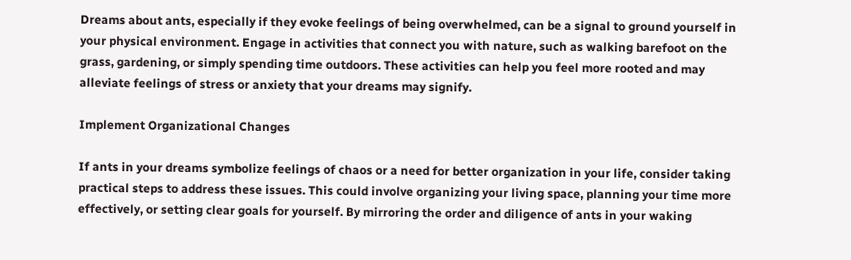Dreams about ants, especially if they evoke feelings of being overwhelmed, can be a signal to ground yourself in your physical environment. Engage in activities that connect you with nature, such as walking barefoot on the grass, gardening, or simply spending time outdoors. These activities can help you feel more rooted and may alleviate feelings of stress or anxiety that your dreams may signify.

Implement Organizational Changes

If ants in your dreams symbolize feelings of chaos or a need for better organization in your life, consider taking practical steps to address these issues. This could involve organizing your living space, planning your time more effectively, or setting clear goals for yourself. By mirroring the order and diligence of ants in your waking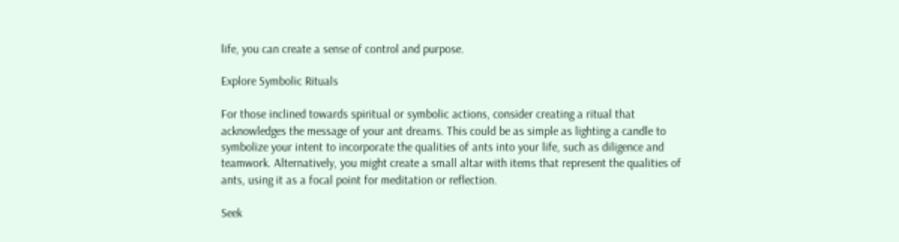life, you can create a sense of control and purpose.

Explore Symbolic Rituals

For those inclined towards spiritual or symbolic actions, consider creating a ritual that acknowledges the message of your ant dreams. This could be as simple as lighting a candle to symbolize your intent to incorporate the qualities of ants into your life, such as diligence and teamwork. Alternatively, you might create a small altar with items that represent the qualities of ants, using it as a focal point for meditation or reflection.

Seek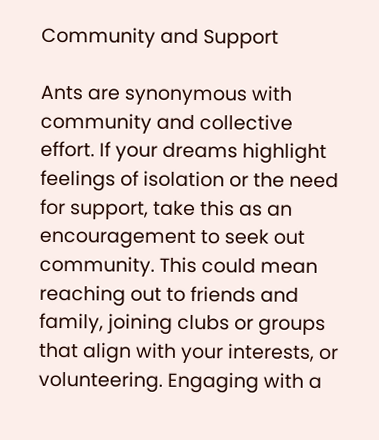Community and Support

Ants are synonymous with community and collective effort. If your dreams highlight feelings of isolation or the need for support, take this as an encouragement to seek out community. This could mean reaching out to friends and family, joining clubs or groups that align with your interests, or volunteering. Engaging with a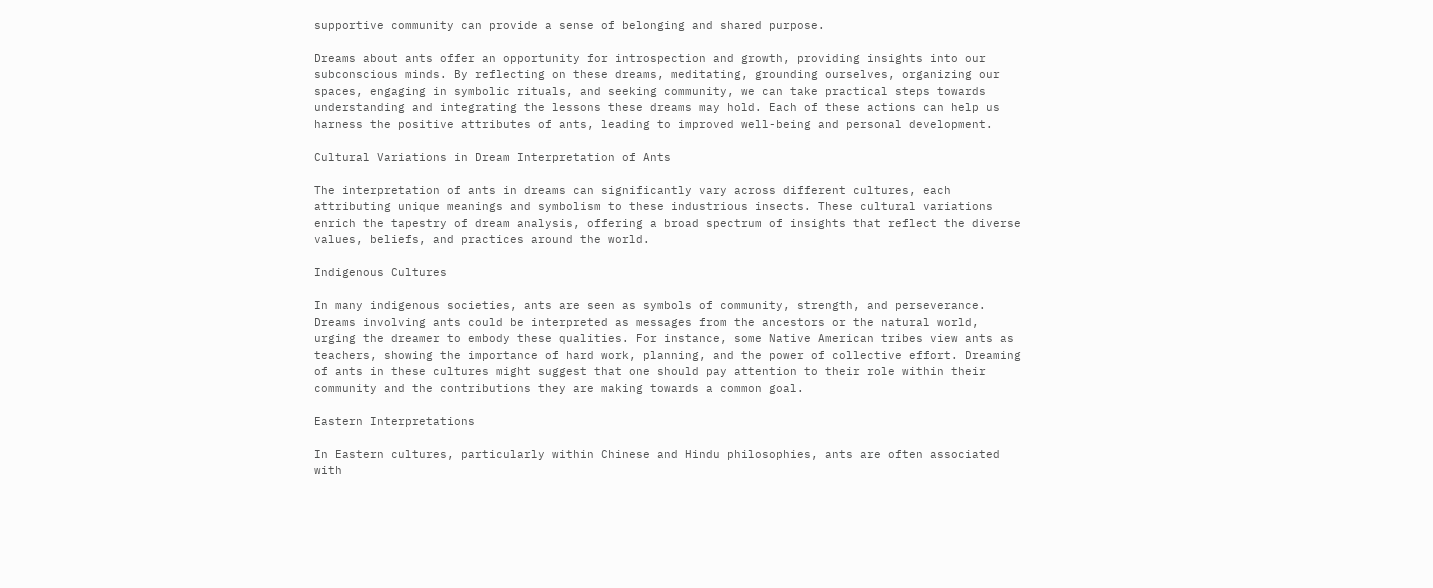supportive community can provide a sense of belonging and shared purpose.

Dreams about ants offer an opportunity for introspection and growth, providing insights into our subconscious minds. By reflecting on these dreams, meditating, grounding ourselves, organizing our spaces, engaging in symbolic rituals, and seeking community, we can take practical steps towards understanding and integrating the lessons these dreams may hold. Each of these actions can help us harness the positive attributes of ants, leading to improved well-being and personal development.

Cultural Variations in Dream Interpretation of Ants

The interpretation of ants in dreams can significantly vary across different cultures, each attributing unique meanings and symbolism to these industrious insects. These cultural variations enrich the tapestry of dream analysis, offering a broad spectrum of insights that reflect the diverse values, beliefs, and practices around the world.

Indigenous Cultures

In many indigenous societies, ants are seen as symbols of community, strength, and perseverance. Dreams involving ants could be interpreted as messages from the ancestors or the natural world, urging the dreamer to embody these qualities. For instance, some Native American tribes view ants as teachers, showing the importance of hard work, planning, and the power of collective effort. Dreaming of ants in these cultures might suggest that one should pay attention to their role within their community and the contributions they are making towards a common goal.

Eastern Interpretations

In Eastern cultures, particularly within Chinese and Hindu philosophies, ants are often associated with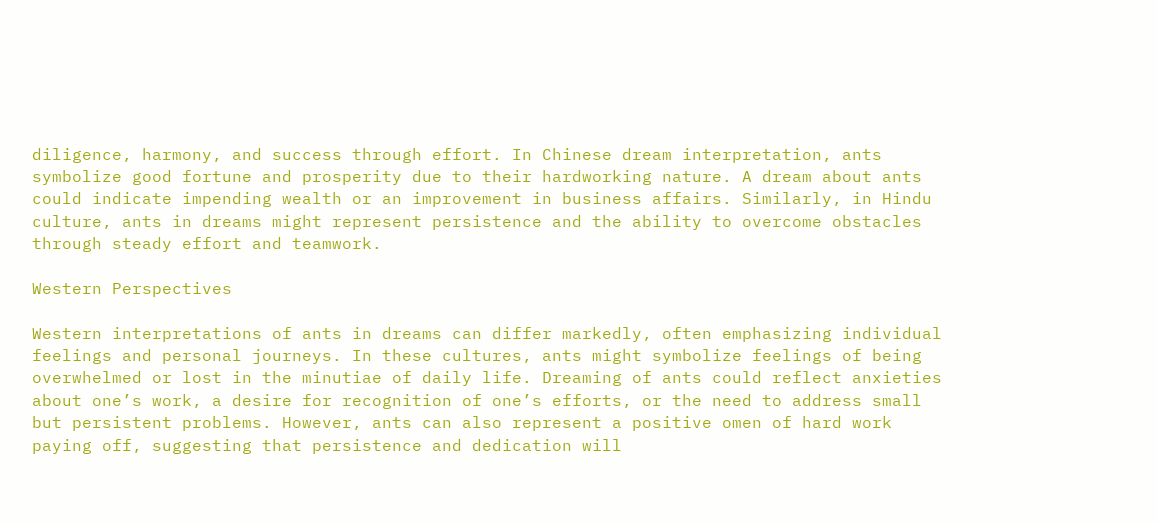diligence, harmony, and success through effort. In Chinese dream interpretation, ants symbolize good fortune and prosperity due to their hardworking nature. A dream about ants could indicate impending wealth or an improvement in business affairs. Similarly, in Hindu culture, ants in dreams might represent persistence and the ability to overcome obstacles through steady effort and teamwork.

Western Perspectives

Western interpretations of ants in dreams can differ markedly, often emphasizing individual feelings and personal journeys. In these cultures, ants might symbolize feelings of being overwhelmed or lost in the minutiae of daily life. Dreaming of ants could reflect anxieties about one’s work, a desire for recognition of one’s efforts, or the need to address small but persistent problems. However, ants can also represent a positive omen of hard work paying off, suggesting that persistence and dedication will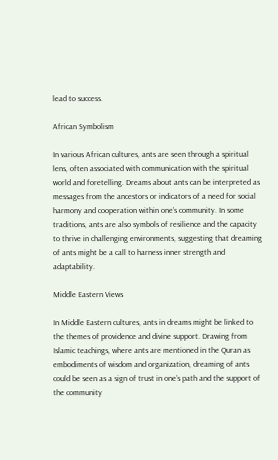lead to success.

African Symbolism

In various African cultures, ants are seen through a spiritual lens, often associated with communication with the spiritual world and foretelling. Dreams about ants can be interpreted as messages from the ancestors or indicators of a need for social harmony and cooperation within one’s community. In some traditions, ants are also symbols of resilience and the capacity to thrive in challenging environments, suggesting that dreaming of ants might be a call to harness inner strength and adaptability.

Middle Eastern Views

In Middle Eastern cultures, ants in dreams might be linked to the themes of providence and divine support. Drawing from Islamic teachings, where ants are mentioned in the Quran as embodiments of wisdom and organization, dreaming of ants could be seen as a sign of trust in one’s path and the support of the community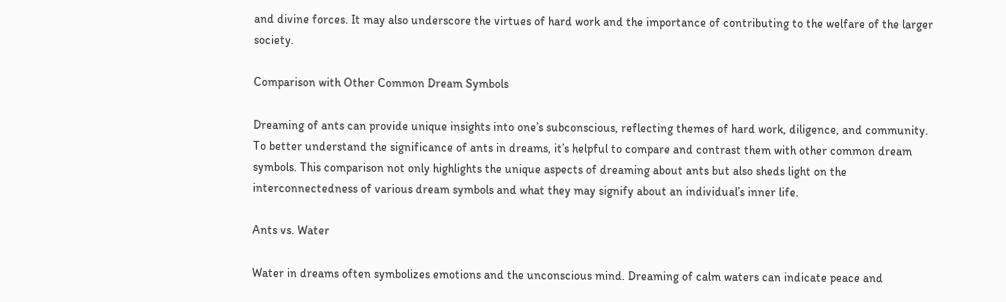and divine forces. It may also underscore the virtues of hard work and the importance of contributing to the welfare of the larger society.

Comparison with Other Common Dream Symbols

Dreaming of ants can provide unique insights into one’s subconscious, reflecting themes of hard work, diligence, and community. To better understand the significance of ants in dreams, it’s helpful to compare and contrast them with other common dream symbols. This comparison not only highlights the unique aspects of dreaming about ants but also sheds light on the interconnectedness of various dream symbols and what they may signify about an individual’s inner life.

Ants vs. Water

Water in dreams often symbolizes emotions and the unconscious mind. Dreaming of calm waters can indicate peace and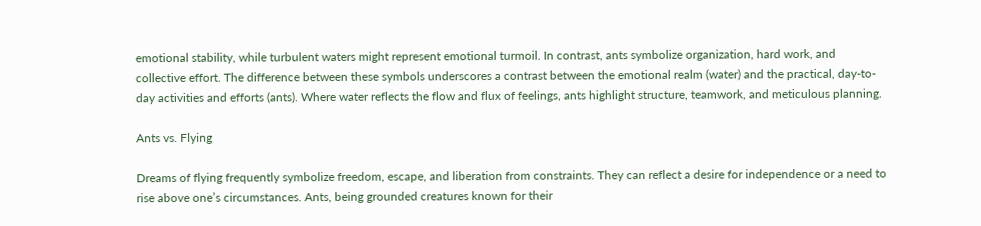emotional stability, while turbulent waters might represent emotional turmoil. In contrast, ants symbolize organization, hard work, and collective effort. The difference between these symbols underscores a contrast between the emotional realm (water) and the practical, day-to-day activities and efforts (ants). Where water reflects the flow and flux of feelings, ants highlight structure, teamwork, and meticulous planning.

Ants vs. Flying

Dreams of flying frequently symbolize freedom, escape, and liberation from constraints. They can reflect a desire for independence or a need to rise above one’s circumstances. Ants, being grounded creatures known for their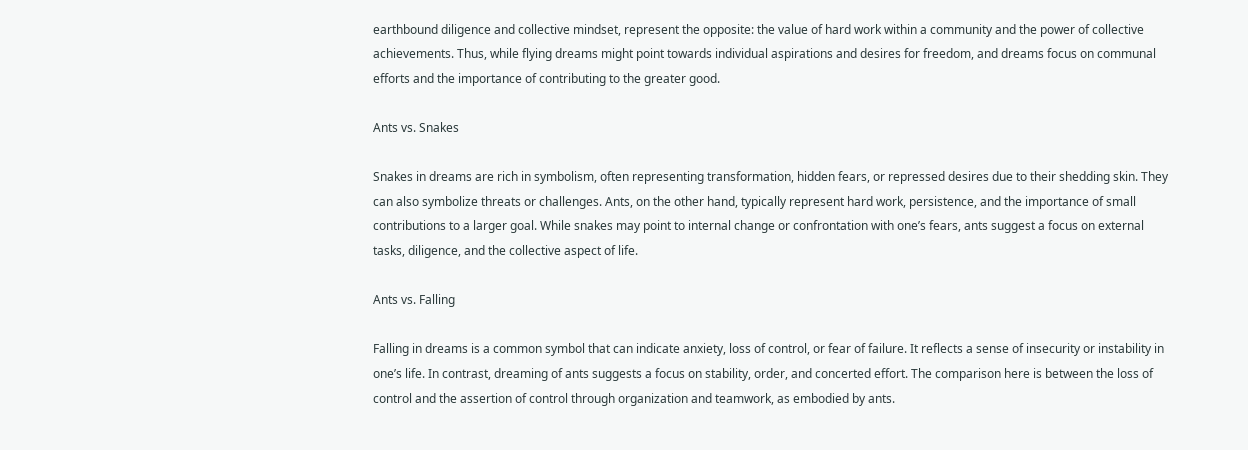earthbound diligence and collective mindset, represent the opposite: the value of hard work within a community and the power of collective achievements. Thus, while flying dreams might point towards individual aspirations and desires for freedom, and dreams focus on communal efforts and the importance of contributing to the greater good.

Ants vs. Snakes

Snakes in dreams are rich in symbolism, often representing transformation, hidden fears, or repressed desires due to their shedding skin. They can also symbolize threats or challenges. Ants, on the other hand, typically represent hard work, persistence, and the importance of small contributions to a larger goal. While snakes may point to internal change or confrontation with one’s fears, ants suggest a focus on external tasks, diligence, and the collective aspect of life.

Ants vs. Falling

Falling in dreams is a common symbol that can indicate anxiety, loss of control, or fear of failure. It reflects a sense of insecurity or instability in one’s life. In contrast, dreaming of ants suggests a focus on stability, order, and concerted effort. The comparison here is between the loss of control and the assertion of control through organization and teamwork, as embodied by ants.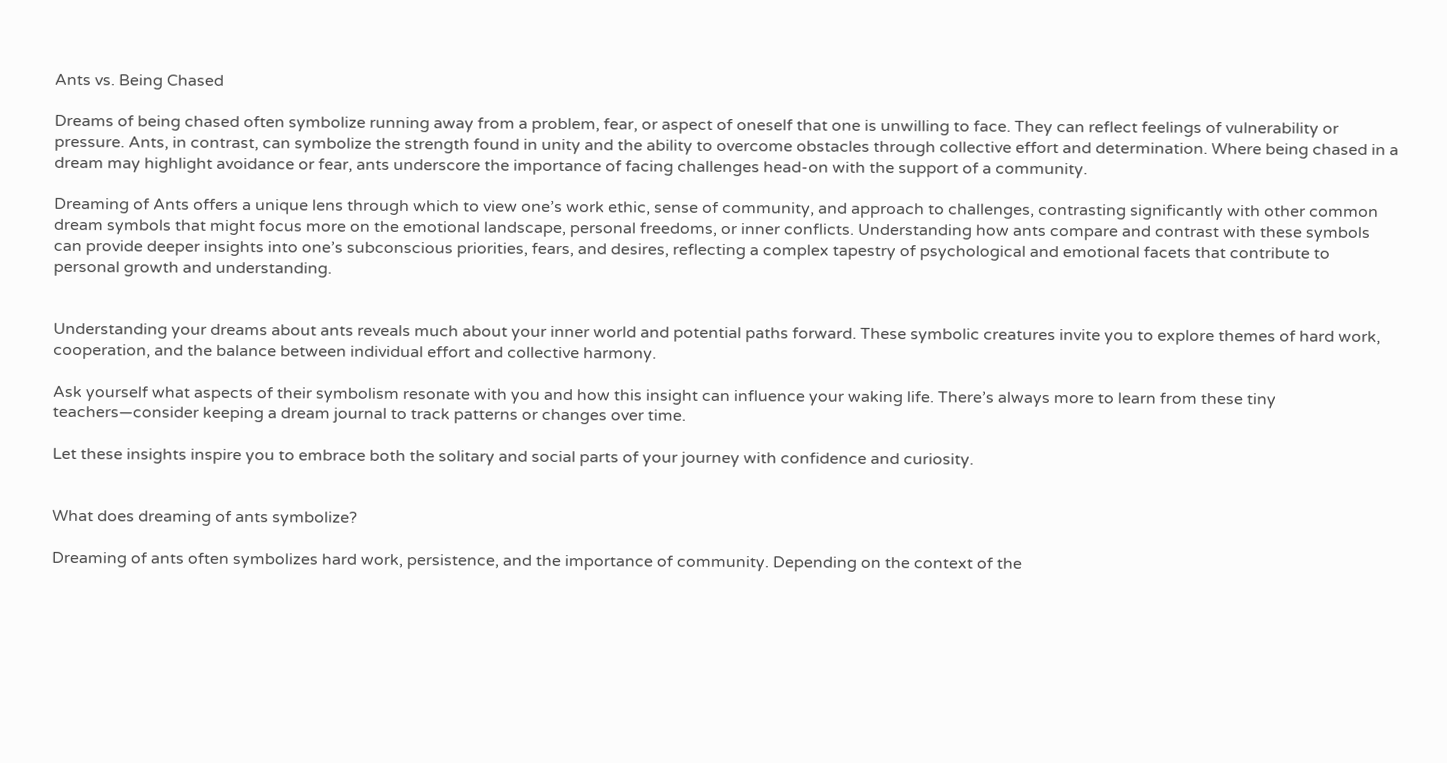Ants vs. Being Chased

Dreams of being chased often symbolize running away from a problem, fear, or aspect of oneself that one is unwilling to face. They can reflect feelings of vulnerability or pressure. Ants, in contrast, can symbolize the strength found in unity and the ability to overcome obstacles through collective effort and determination. Where being chased in a dream may highlight avoidance or fear, ants underscore the importance of facing challenges head-on with the support of a community.

Dreaming of Ants offers a unique lens through which to view one’s work ethic, sense of community, and approach to challenges, contrasting significantly with other common dream symbols that might focus more on the emotional landscape, personal freedoms, or inner conflicts. Understanding how ants compare and contrast with these symbols can provide deeper insights into one’s subconscious priorities, fears, and desires, reflecting a complex tapestry of psychological and emotional facets that contribute to personal growth and understanding.


Understanding your dreams about ants reveals much about your inner world and potential paths forward. These symbolic creatures invite you to explore themes of hard work, cooperation, and the balance between individual effort and collective harmony.

Ask yourself what aspects of their symbolism resonate with you and how this insight can influence your waking life. There’s always more to learn from these tiny teachers—consider keeping a dream journal to track patterns or changes over time.

Let these insights inspire you to embrace both the solitary and social parts of your journey with confidence and curiosity.


What does dreaming of ants symbolize?

Dreaming of ants often symbolizes hard work, persistence, and the importance of community. Depending on the context of the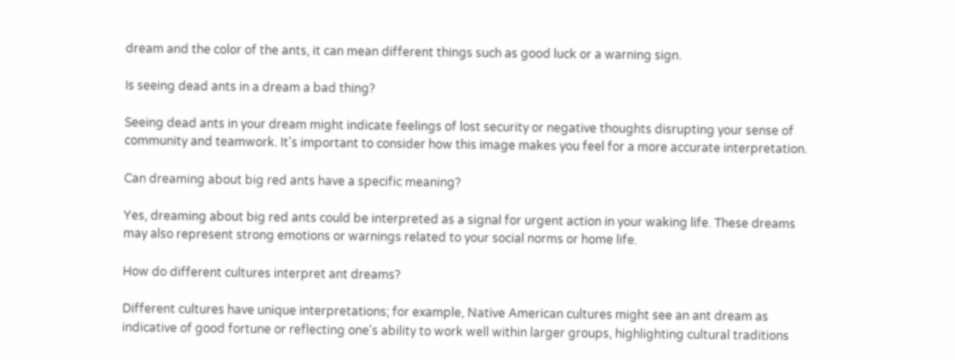dream and the color of the ants, it can mean different things such as good luck or a warning sign.

Is seeing dead ants in a dream a bad thing?

Seeing dead ants in your dream might indicate feelings of lost security or negative thoughts disrupting your sense of community and teamwork. It's important to consider how this image makes you feel for a more accurate interpretation.

Can dreaming about big red ants have a specific meaning?

Yes, dreaming about big red ants could be interpreted as a signal for urgent action in your waking life. These dreams may also represent strong emotions or warnings related to your social norms or home life.

How do different cultures interpret ant dreams?

Different cultures have unique interpretations; for example, Native American cultures might see an ant dream as indicative of good fortune or reflecting one's ability to work well within larger groups, highlighting cultural traditions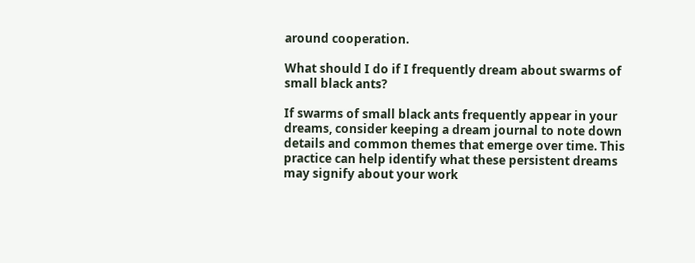around cooperation.

What should I do if I frequently dream about swarms of small black ants?

If swarms of small black ants frequently appear in your dreams, consider keeping a dream journal to note down details and common themes that emerge over time. This practice can help identify what these persistent dreams may signify about your work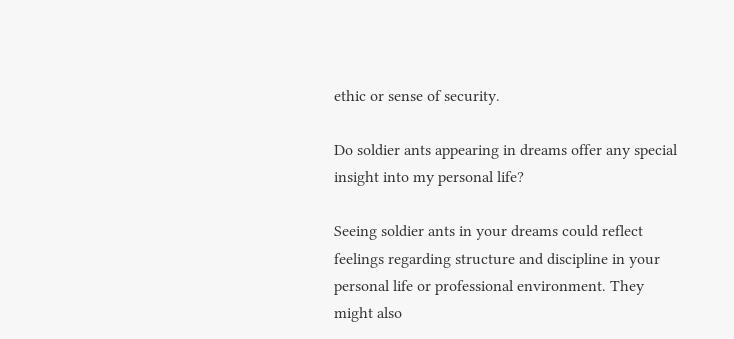ethic or sense of security.

Do soldier ants appearing in dreams offer any special insight into my personal life?

Seeing soldier ants in your dreams could reflect feelings regarding structure and discipline in your personal life or professional environment. They might also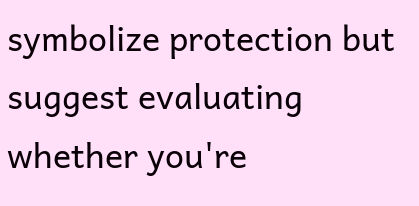symbolize protection but suggest evaluating whether you're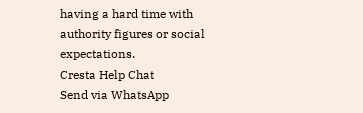having a hard time with authority figures or social expectations.
Cresta Help Chat
Send via WhatsApp